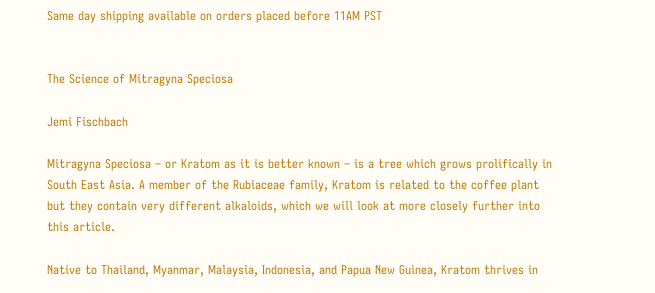Same day shipping available on orders placed before 11AM PST


The Science of Mitragyna Speciosa

Jemi Fischbach

Mitragyna Speciosa – or Kratom as it is better known – is a tree which grows prolifically in South East Asia. A member of the Rubiaceae family, Kratom is related to the coffee plant but they contain very different alkaloids, which we will look at more closely further into this article.

Native to Thailand, Myanmar, Malaysia, Indonesia, and Papua New Guinea, Kratom thrives in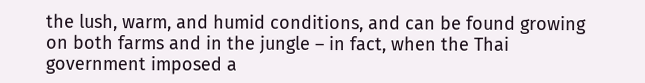the lush, warm, and humid conditions, and can be found growing on both farms and in the jungle – in fact, when the Thai government imposed a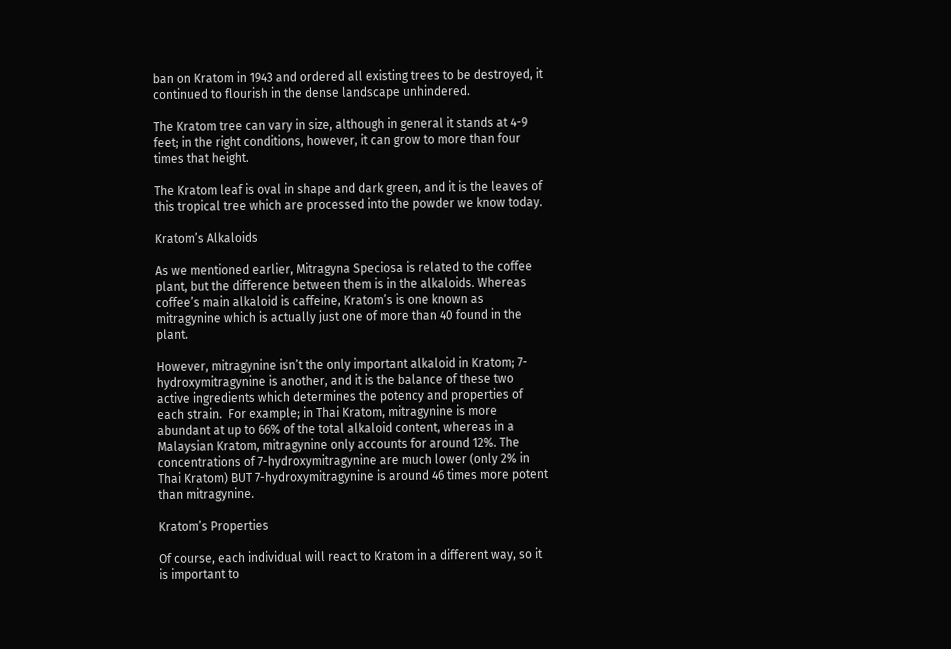ban on Kratom in 1943 and ordered all existing trees to be destroyed, it continued to flourish in the dense landscape unhindered.

The Kratom tree can vary in size, although in general it stands at 4-9 feet; in the right conditions, however, it can grow to more than four times that height.

The Kratom leaf is oval in shape and dark green, and it is the leaves of this tropical tree which are processed into the powder we know today.

Kratom’s Alkaloids

As we mentioned earlier, Mitragyna Speciosa is related to the coffee plant, but the difference between them is in the alkaloids. Whereas coffee’s main alkaloid is caffeine, Kratom’s is one known as mitragynine which is actually just one of more than 40 found in the plant.

However, mitragynine isn’t the only important alkaloid in Kratom; 7-hydroxymitragynine is another, and it is the balance of these two active ingredients which determines the potency and properties of each strain.  For example; in Thai Kratom, mitragynine is more abundant at up to 66% of the total alkaloid content, whereas in a Malaysian Kratom, mitragynine only accounts for around 12%. The concentrations of 7-hydroxymitragynine are much lower (only 2% in Thai Kratom) BUT 7-hydroxymitragynine is around 46 times more potent than mitragynine.

Kratom’s Properties

Of course, each individual will react to Kratom in a different way, so it is important to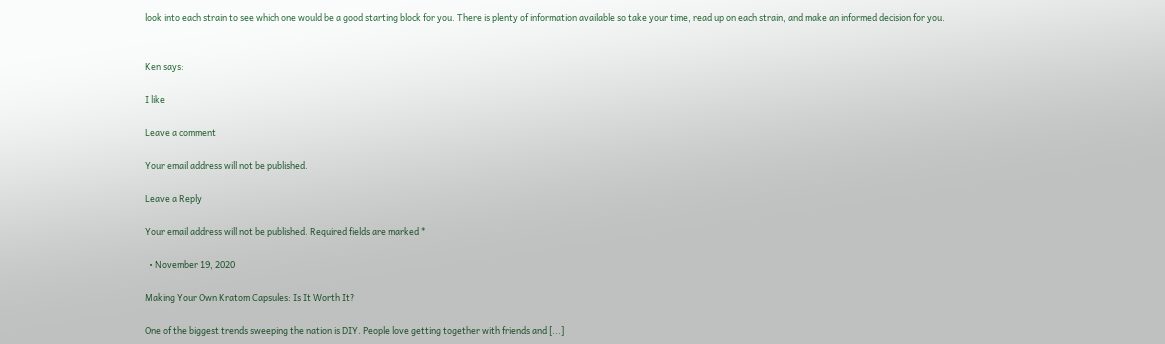look into each strain to see which one would be a good starting block for you. There is plenty of information available so take your time, read up on each strain, and make an informed decision for you.


Ken says:

I like

Leave a comment

Your email address will not be published.

Leave a Reply

Your email address will not be published. Required fields are marked *

  • November 19, 2020

Making Your Own Kratom Capsules: Is It Worth It?

One of the biggest trends sweeping the nation is DIY. People love getting together with friends and [...]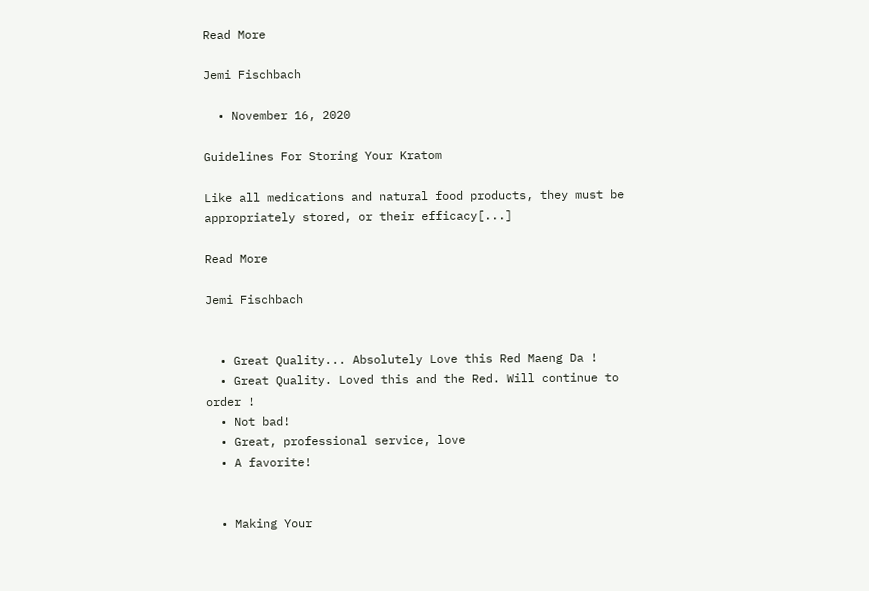Read More

Jemi Fischbach

  • November 16, 2020

Guidelines For Storing Your Kratom

Like all medications and natural food products, they must be appropriately stored, or their efficacy[...]

Read More

Jemi Fischbach


  • Great Quality... Absolutely Love this Red Maeng Da !
  • Great Quality. Loved this and the Red. Will continue to order !
  • Not bad!
  • Great, professional service, love
  • A favorite!


  • Making Your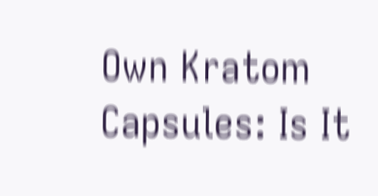Own Kratom Capsules: Is It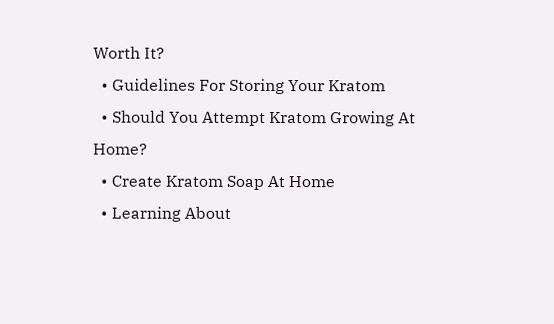Worth It?
  • Guidelines For Storing Your Kratom
  • Should You Attempt Kratom Growing At Home?
  • Create Kratom Soap At Home
  • Learning About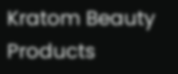Kratom Beauty Products